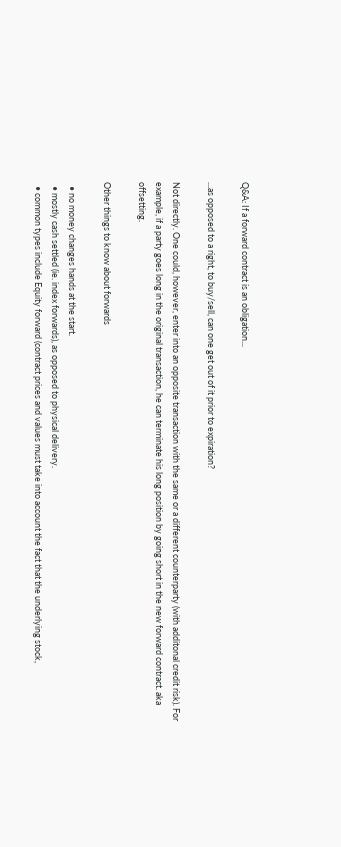Q&A: If a forward contract is an obligation...

...as opposed to a right, to buy/sell, can one get out of it prior to expiration?

Not directly. One could, however, enter into an opposite transaction with the same or a different counterparty (with additonal credit risk). For example, if a party goes long in the original transaction, he can terminate his long position by going short in the new forward contract. aka offsetting.

Other things to know about forwards

  • no money changes hands at the start.
  • mostly cash settled (ie. index forwards), as opposed to physical delivery.
  • common types include Equity forward (contract prices and values must take into account the fact that the underlying stock,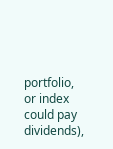portfolio, or index could pay dividends),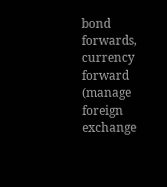bond forwards, currency forward (manage foreign exchange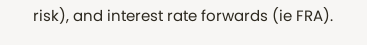risk), and interest rate forwards (ie FRA).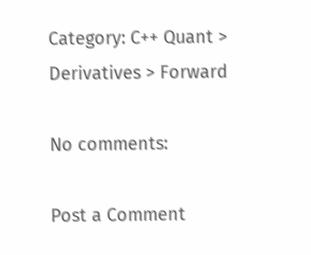Category: C++ Quant > Derivatives > Forward

No comments:

Post a Comment